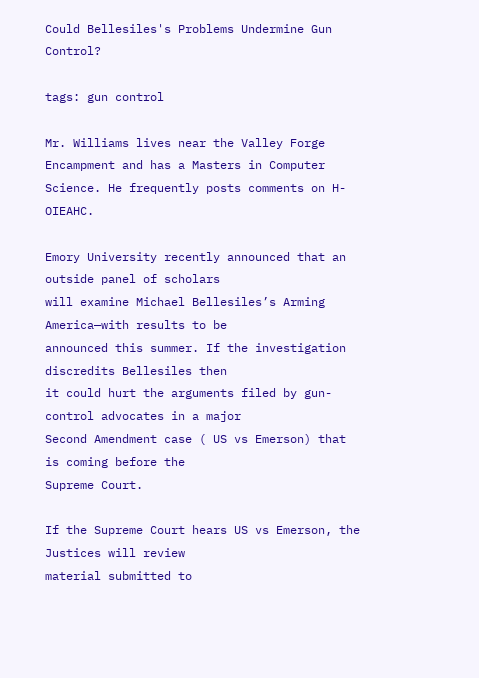Could Bellesiles's Problems Undermine Gun Control?

tags: gun control

Mr. Williams lives near the Valley Forge Encampment and has a Masters in Computer Science. He frequently posts comments on H-OIEAHC.

Emory University recently announced that an outside panel of scholars
will examine Michael Bellesiles’s Arming America—with results to be
announced this summer. If the investigation discredits Bellesiles then
it could hurt the arguments filed by gun-control advocates in a major
Second Amendment case ( US vs Emerson) that is coming before the
Supreme Court.

If the Supreme Court hears US vs Emerson, the Justices will review
material submitted to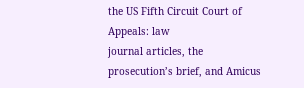the US Fifth Circuit Court of Appeals: law
journal articles, the prosecution’s brief, and Amicus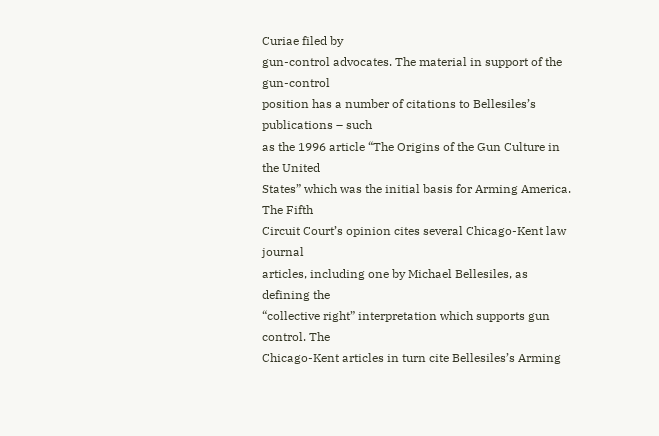Curiae filed by
gun-control advocates. The material in support of the gun-control
position has a number of citations to Bellesiles’s publications – such
as the 1996 article “The Origins of the Gun Culture in the United
States” which was the initial basis for Arming America. The Fifth
Circuit Court’s opinion cites several Chicago-Kent law journal
articles, including one by Michael Bellesiles, as defining the
“collective right” interpretation which supports gun control. The
Chicago-Kent articles in turn cite Bellesiles’s Arming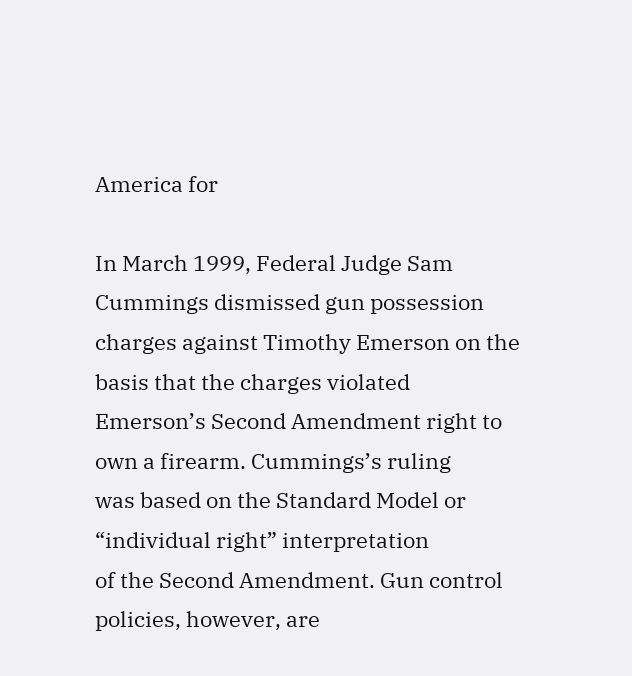America for

In March 1999, Federal Judge Sam Cummings dismissed gun possession
charges against Timothy Emerson on the basis that the charges violated
Emerson’s Second Amendment right to own a firearm. Cummings’s ruling
was based on the Standard Model or “individual right” interpretation
of the Second Amendment. Gun control policies, however, are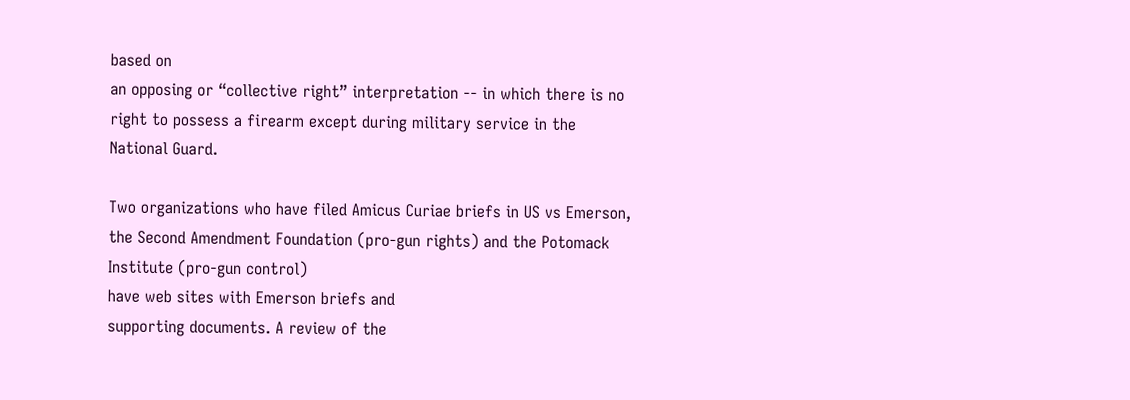based on
an opposing or “collective right” interpretation -- in which there is no
right to possess a firearm except during military service in the
National Guard.

Two organizations who have filed Amicus Curiae briefs in US vs Emerson,
the Second Amendment Foundation (pro-gun rights) and the Potomack
Institute (pro-gun control)
have web sites with Emerson briefs and
supporting documents. A review of the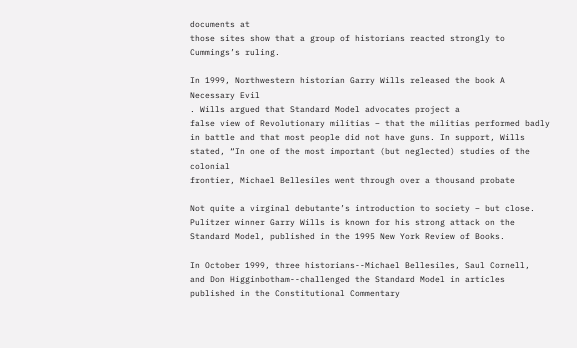documents at
those sites show that a group of historians reacted strongly to
Cummings’s ruling.

In 1999, Northwestern historian Garry Wills released the book A
Necessary Evil
. Wills argued that Standard Model advocates project a
false view of Revolutionary militias – that the militias performed badly
in battle and that most people did not have guns. In support, Wills
stated, “In one of the most important (but neglected) studies of the colonial
frontier, Michael Bellesiles went through over a thousand probate

Not quite a virginal debutante’s introduction to society – but close.
Pulitzer winner Garry Wills is known for his strong attack on the
Standard Model, published in the 1995 New York Review of Books.

In October 1999, three historians--Michael Bellesiles, Saul Cornell,
and Don Higginbotham--challenged the Standard Model in articles
published in the Constitutional Commentary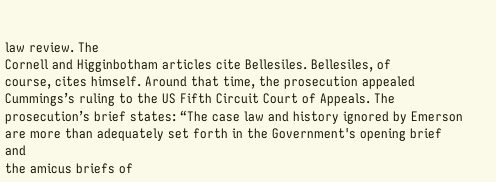law review. The
Cornell and Higginbotham articles cite Bellesiles. Bellesiles, of
course, cites himself. Around that time, the prosecution appealed
Cummings’s ruling to the US Fifth Circuit Court of Appeals. The
prosecution’s brief states: “The case law and history ignored by Emerson
are more than adequately set forth in the Government's opening brief and
the amicus briefs of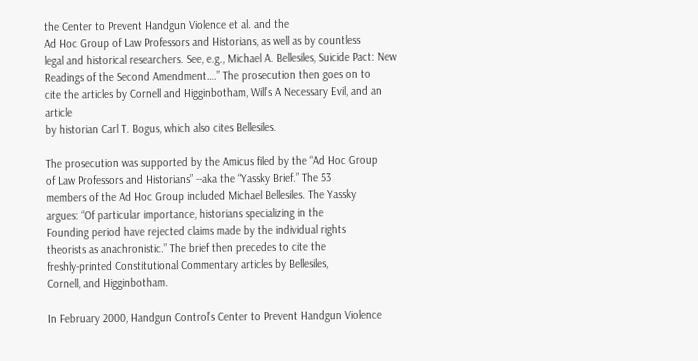the Center to Prevent Handgun Violence et al. and the
Ad Hoc Group of Law Professors and Historians, as well as by countless
legal and historical researchers. See, e.g., Michael A. Bellesiles, Suicide Pact: New
Readings of the Second Amendment….” The prosecution then goes on to
cite the articles by Cornell and Higginbotham, Will’s A Necessary Evil, and an article
by historian Carl T. Bogus, which also cites Bellesiles.

The prosecution was supported by the Amicus filed by the “Ad Hoc Group
of Law Professors and Historians” --aka the “Yassky Brief.” The 53
members of the Ad Hoc Group included Michael Bellesiles. The Yassky
argues: “Of particular importance, historians specializing in the
Founding period have rejected claims made by the individual rights
theorists as anachronistic.” The brief then precedes to cite the
freshly-printed Constitutional Commentary articles by Bellesiles,
Cornell, and Higginbotham.

In February 2000, Handgun Control’s Center to Prevent Handgun Violence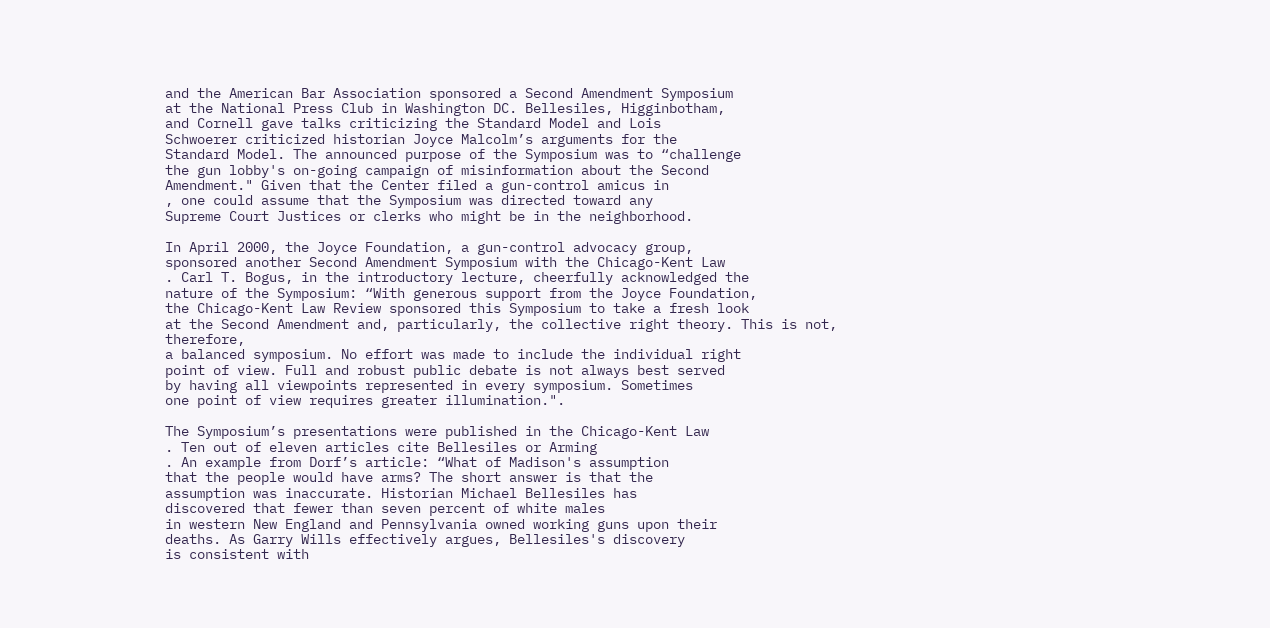and the American Bar Association sponsored a Second Amendment Symposium
at the National Press Club in Washington DC. Bellesiles, Higginbotham,
and Cornell gave talks criticizing the Standard Model and Lois
Schwoerer criticized historian Joyce Malcolm’s arguments for the
Standard Model. The announced purpose of the Symposium was to “challenge
the gun lobby's on-going campaign of misinformation about the Second
Amendment." Given that the Center filed a gun-control amicus in
, one could assume that the Symposium was directed toward any
Supreme Court Justices or clerks who might be in the neighborhood.

In April 2000, the Joyce Foundation, a gun-control advocacy group,
sponsored another Second Amendment Symposium with the Chicago-Kent Law
. Carl T. Bogus, in the introductory lecture, cheerfully acknowledged the
nature of the Symposium: “With generous support from the Joyce Foundation,
the Chicago-Kent Law Review sponsored this Symposium to take a fresh look
at the Second Amendment and, particularly, the collective right theory. This is not, therefore,
a balanced symposium. No effort was made to include the individual right
point of view. Full and robust public debate is not always best served
by having all viewpoints represented in every symposium. Sometimes
one point of view requires greater illumination.".

The Symposium’s presentations were published in the Chicago-Kent Law
. Ten out of eleven articles cite Bellesiles or Arming
. An example from Dorf’s article: “What of Madison's assumption
that the people would have arms? The short answer is that the
assumption was inaccurate. Historian Michael Bellesiles has
discovered that fewer than seven percent of white males
in western New England and Pennsylvania owned working guns upon their
deaths. As Garry Wills effectively argues, Bellesiles's discovery
is consistent with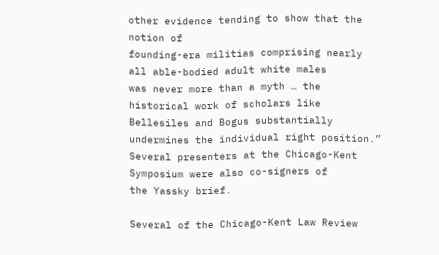other evidence tending to show that the notion of
founding-era militias comprising nearly all able-bodied adult white males
was never more than a myth … the historical work of scholars like
Bellesiles and Bogus substantially undermines the individual right position.”
Several presenters at the Chicago-Kent Symposium were also co-signers of
the Yassky brief.

Several of the Chicago-Kent Law Review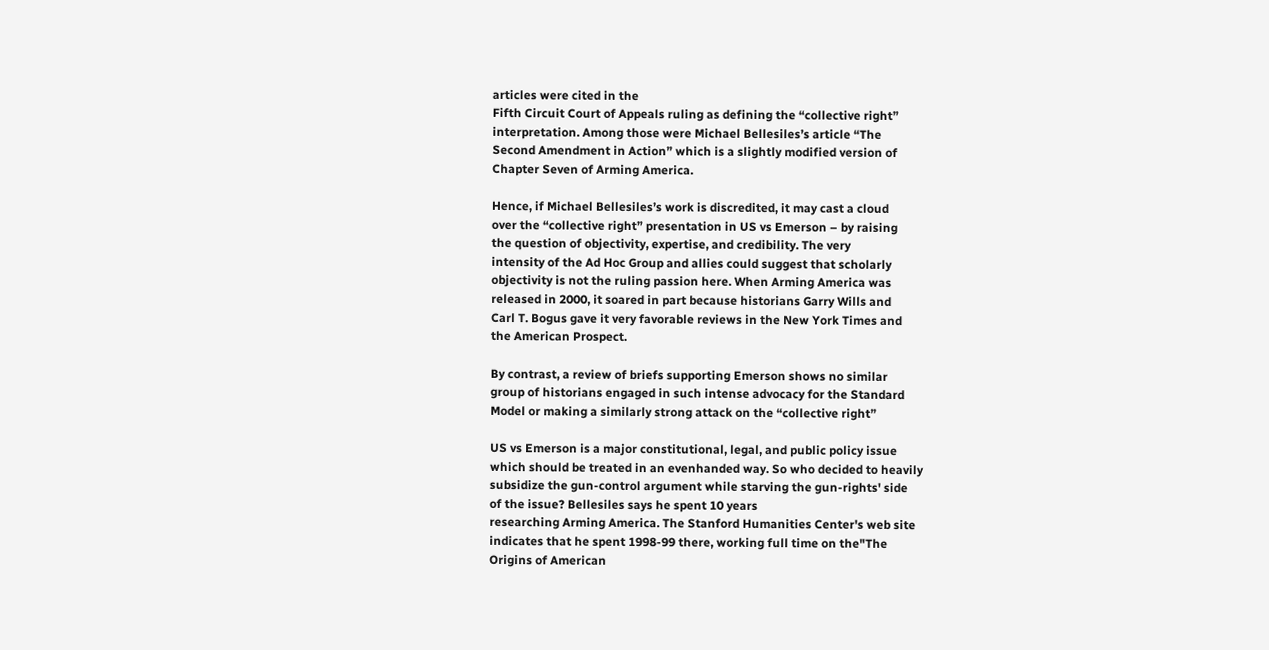articles were cited in the
Fifth Circuit Court of Appeals ruling as defining the “collective right”
interpretation. Among those were Michael Bellesiles’s article “The
Second Amendment in Action” which is a slightly modified version of
Chapter Seven of Arming America.

Hence, if Michael Bellesiles’s work is discredited, it may cast a cloud
over the “collective right” presentation in US vs Emerson – by raising
the question of objectivity, expertise, and credibility. The very
intensity of the Ad Hoc Group and allies could suggest that scholarly
objectivity is not the ruling passion here. When Arming America was
released in 2000, it soared in part because historians Garry Wills and
Carl T. Bogus gave it very favorable reviews in the New York Times and
the American Prospect.

By contrast, a review of briefs supporting Emerson shows no similar
group of historians engaged in such intense advocacy for the Standard
Model or making a similarly strong attack on the “collective right”

US vs Emerson is a major constitutional, legal, and public policy issue
which should be treated in an evenhanded way. So who decided to heavily
subsidize the gun-control argument while starving the gun-rights' side
of the issue? Bellesiles says he spent 10 years
researching Arming America. The Stanford Humanities Center's web site
indicates that he spent 1998-99 there, working full time on the"The
Origins of American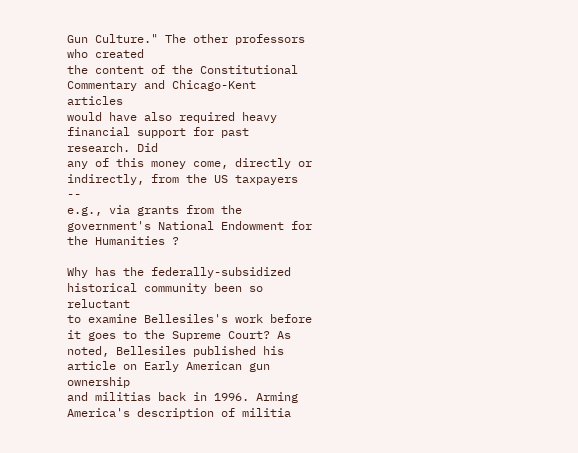Gun Culture." The other professors who created
the content of the Constitutional Commentary and Chicago-Kent articles
would have also required heavy financial support for past research. Did
any of this money come, directly or indirectly, from the US taxpayers --
e.g., via grants from the government's National Endowment for the Humanities ?

Why has the federally-subsidized historical community been so reluctant
to examine Bellesiles's work before it goes to the Supreme Court? As
noted, Bellesiles published his article on Early American gun ownership
and militias back in 1996. Arming America's description of militia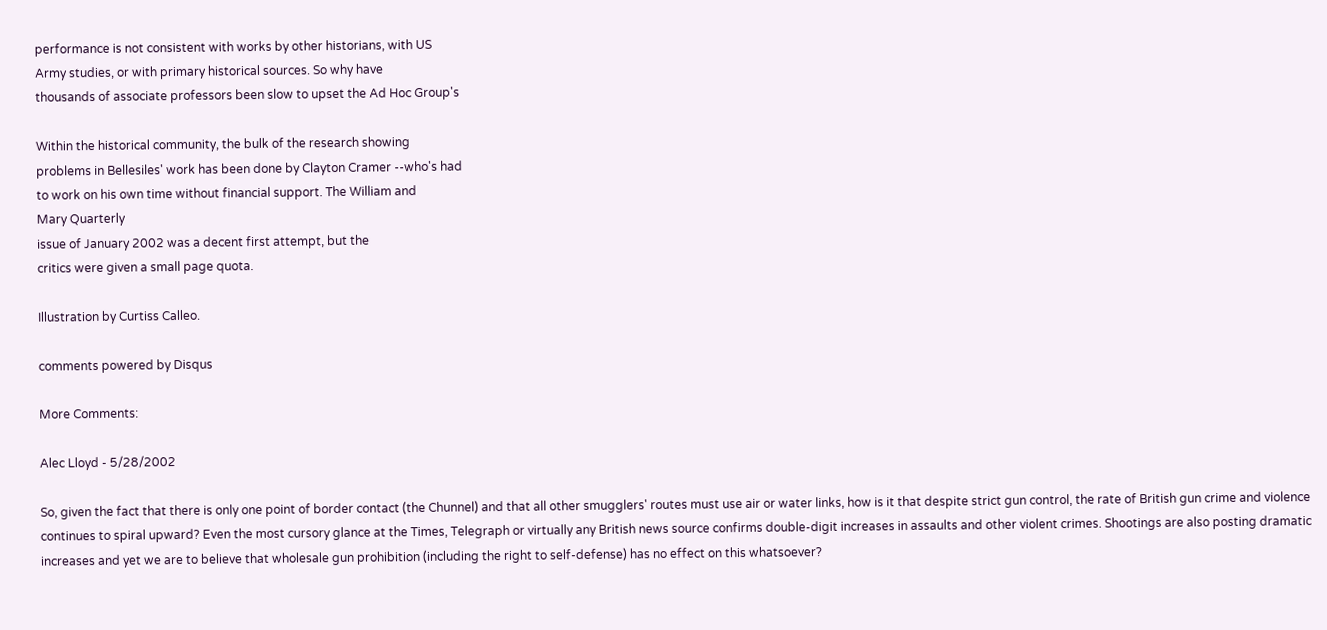performance is not consistent with works by other historians, with US
Army studies, or with primary historical sources. So why have
thousands of associate professors been slow to upset the Ad Hoc Group's

Within the historical community, the bulk of the research showing
problems in Bellesiles' work has been done by Clayton Cramer --who's had
to work on his own time without financial support. The William and
Mary Quarterly
issue of January 2002 was a decent first attempt, but the
critics were given a small page quota.

Illustration by Curtiss Calleo.

comments powered by Disqus

More Comments:

Alec Lloyd - 5/28/2002

So, given the fact that there is only one point of border contact (the Chunnel) and that all other smugglers' routes must use air or water links, how is it that despite strict gun control, the rate of British gun crime and violence continues to spiral upward? Even the most cursory glance at the Times, Telegraph or virtually any British news source confirms double-digit increases in assaults and other violent crimes. Shootings are also posting dramatic increases and yet we are to believe that wholesale gun prohibition (including the right to self-defense) has no effect on this whatsoever?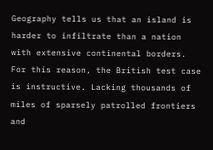Geography tells us that an island is harder to infiltrate than a nation with extensive continental borders. For this reason, the British test case is instructive. Lacking thousands of miles of sparsely patrolled frontiers and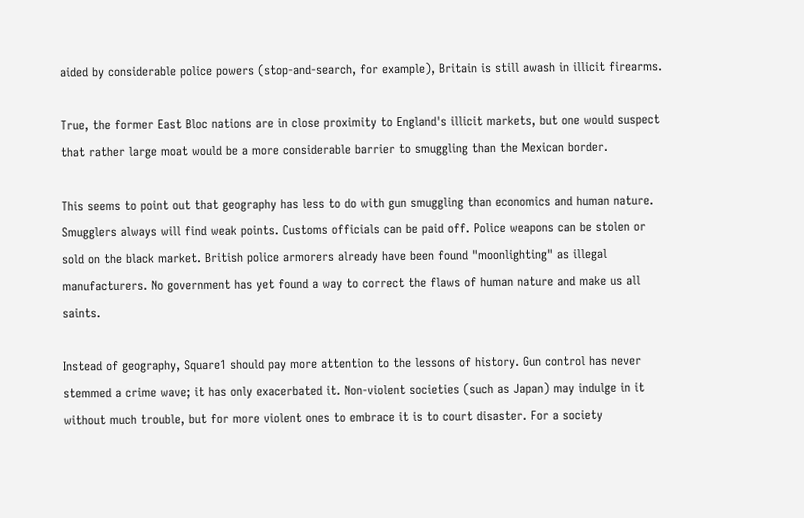aided by considerable police powers (stop-and-search, for example), Britain is still awash in illicit firearms.

True, the former East Bloc nations are in close proximity to England's illicit markets, but one would suspect that rather large moat would be a more considerable barrier to smuggling than the Mexican border.

This seems to point out that geography has less to do with gun smuggling than economics and human nature. Smugglers always will find weak points. Customs officials can be paid off. Police weapons can be stolen or sold on the black market. British police armorers already have been found "moonlighting" as illegal manufacturers. No government has yet found a way to correct the flaws of human nature and make us all saints.

Instead of geography, Square1 should pay more attention to the lessons of history. Gun control has never stemmed a crime wave; it has only exacerbated it. Non-violent societies (such as Japan) may indulge in it without much trouble, but for more violent ones to embrace it is to court disaster. For a society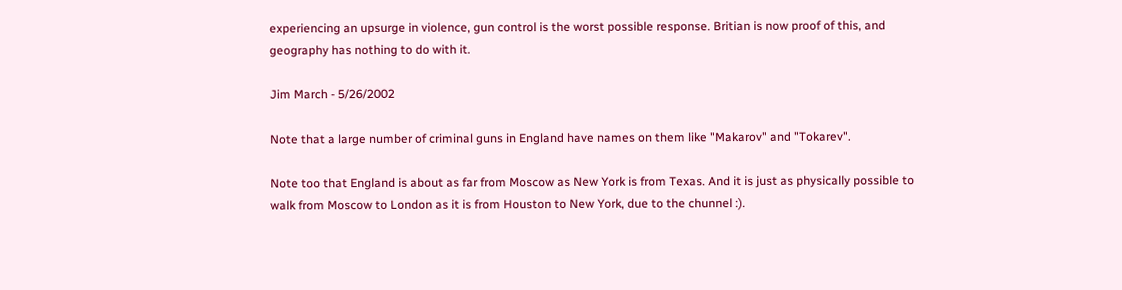experiencing an upsurge in violence, gun control is the worst possible response. Britian is now proof of this, and geography has nothing to do with it.

Jim March - 5/26/2002

Note that a large number of criminal guns in England have names on them like "Makarov" and "Tokarev".

Note too that England is about as far from Moscow as New York is from Texas. And it is just as physically possible to walk from Moscow to London as it is from Houston to New York, due to the chunnel :).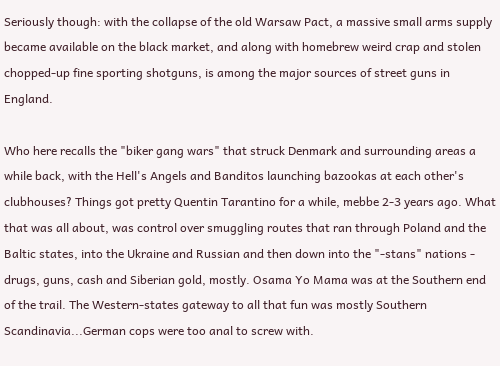Seriously though: with the collapse of the old Warsaw Pact, a massive small arms supply became available on the black market, and along with homebrew weird crap and stolen chopped-up fine sporting shotguns, is among the major sources of street guns in England.

Who here recalls the "biker gang wars" that struck Denmark and surrounding areas a while back, with the Hell's Angels and Banditos launching bazookas at each other's clubhouses? Things got pretty Quentin Tarantino for a while, mebbe 2-3 years ago. What that was all about, was control over smuggling routes that ran through Poland and the Baltic states, into the Ukraine and Russian and then down into the "-stans" nations - drugs, guns, cash and Siberian gold, mostly. Osama Yo Mama was at the Southern end of the trail. The Western-states gateway to all that fun was mostly Southern Scandinavia...German cops were too anal to screw with.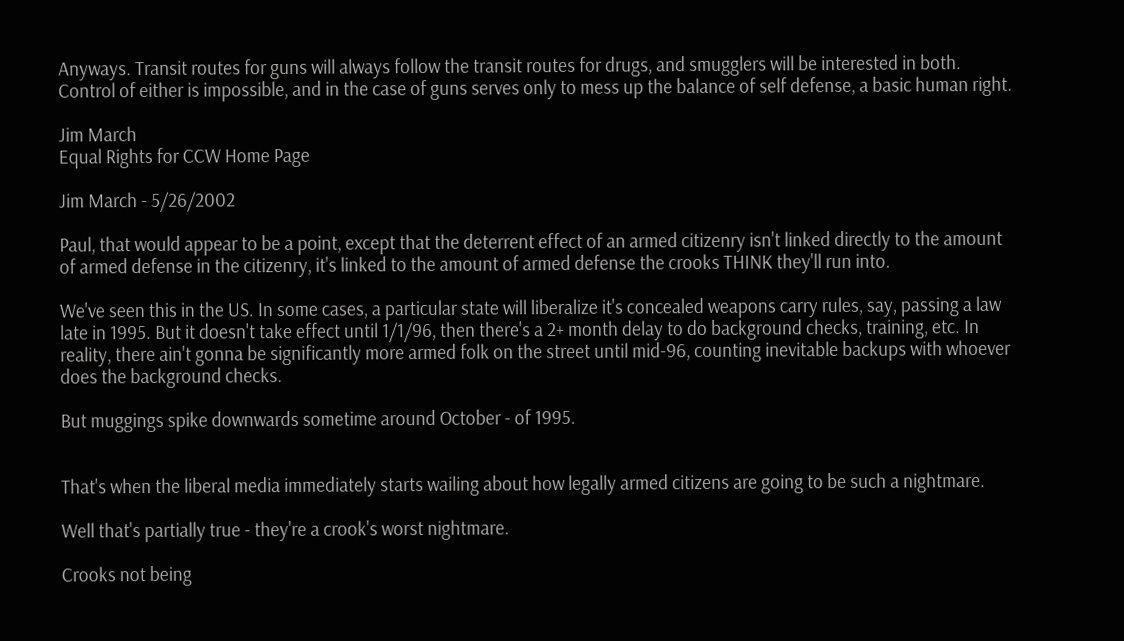Anyways. Transit routes for guns will always follow the transit routes for drugs, and smugglers will be interested in both. Control of either is impossible, and in the case of guns serves only to mess up the balance of self defense, a basic human right.

Jim March
Equal Rights for CCW Home Page

Jim March - 5/26/2002

Paul, that would appear to be a point, except that the deterrent effect of an armed citizenry isn't linked directly to the amount of armed defense in the citizenry, it's linked to the amount of armed defense the crooks THINK they'll run into.

We've seen this in the US. In some cases, a particular state will liberalize it's concealed weapons carry rules, say, passing a law late in 1995. But it doesn't take effect until 1/1/96, then there's a 2+ month delay to do background checks, training, etc. In reality, there ain't gonna be significantly more armed folk on the street until mid-96, counting inevitable backups with whoever does the background checks.

But muggings spike downwards sometime around October - of 1995.


That's when the liberal media immediately starts wailing about how legally armed citizens are going to be such a nightmare.

Well that's partially true - they're a crook's worst nightmare.

Crooks not being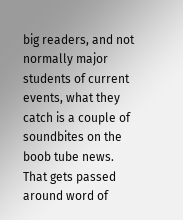big readers, and not normally major students of current events, what they catch is a couple of soundbites on the boob tube news. That gets passed around word of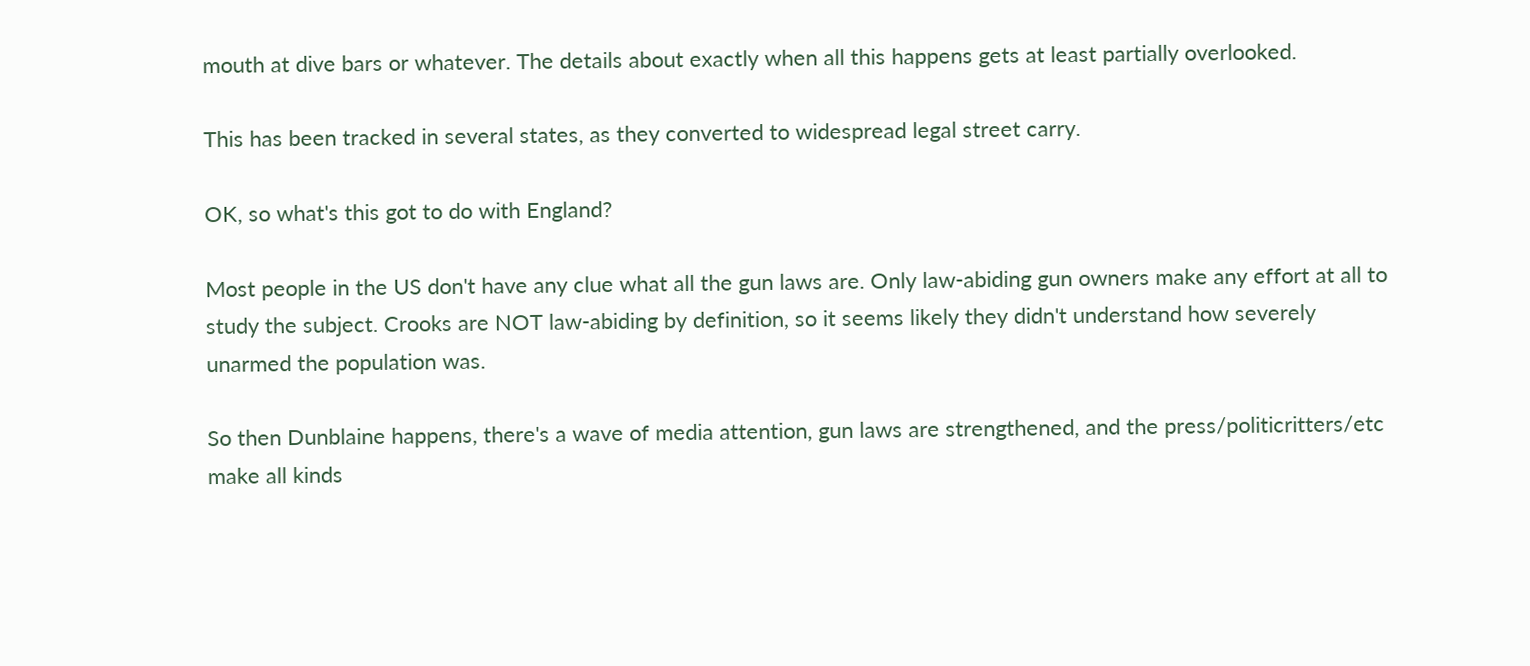mouth at dive bars or whatever. The details about exactly when all this happens gets at least partially overlooked.

This has been tracked in several states, as they converted to widespread legal street carry.

OK, so what's this got to do with England?

Most people in the US don't have any clue what all the gun laws are. Only law-abiding gun owners make any effort at all to study the subject. Crooks are NOT law-abiding by definition, so it seems likely they didn't understand how severely unarmed the population was.

So then Dunblaine happens, there's a wave of media attention, gun laws are strengthened, and the press/politicritters/etc make all kinds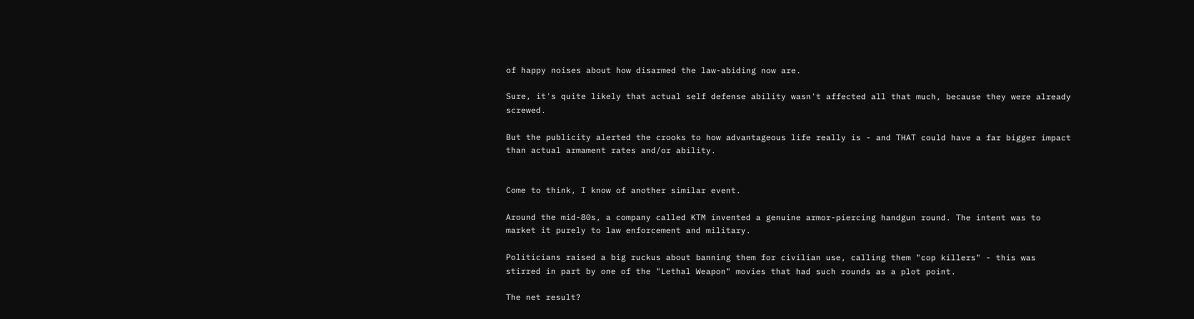of happy noises about how disarmed the law-abiding now are.

Sure, it's quite likely that actual self defense ability wasn't affected all that much, because they were already screwed.

But the publicity alerted the crooks to how advantageous life really is - and THAT could have a far bigger impact than actual armament rates and/or ability.


Come to think, I know of another similar event.

Around the mid-80s, a company called KTM invented a genuine armor-piercing handgun round. The intent was to market it purely to law enforcement and military.

Politicians raised a big ruckus about banning them for civilian use, calling them "cop killers" - this was stirred in part by one of the "Lethal Weapon" movies that had such rounds as a plot point.

The net result?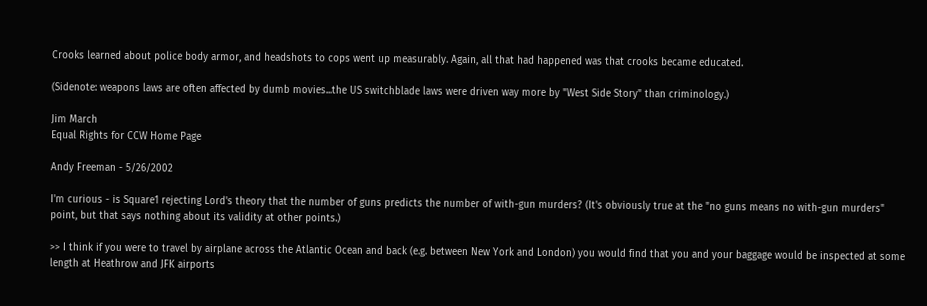Crooks learned about police body armor, and headshots to cops went up measurably. Again, all that had happened was that crooks became educated.

(Sidenote: weapons laws are often affected by dumb movies...the US switchblade laws were driven way more by "West Side Story" than criminology.)

Jim March
Equal Rights for CCW Home Page

Andy Freeman - 5/26/2002

I'm curious - is Square1 rejecting Lord's theory that the number of guns predicts the number of with-gun murders? (It's obviously true at the "no guns means no with-gun murders" point, but that says nothing about its validity at other points.)

>> I think if you were to travel by airplane across the Atlantic Ocean and back (e.g. between New York and London) you would find that you and your baggage would be inspected at some length at Heathrow and JFK airports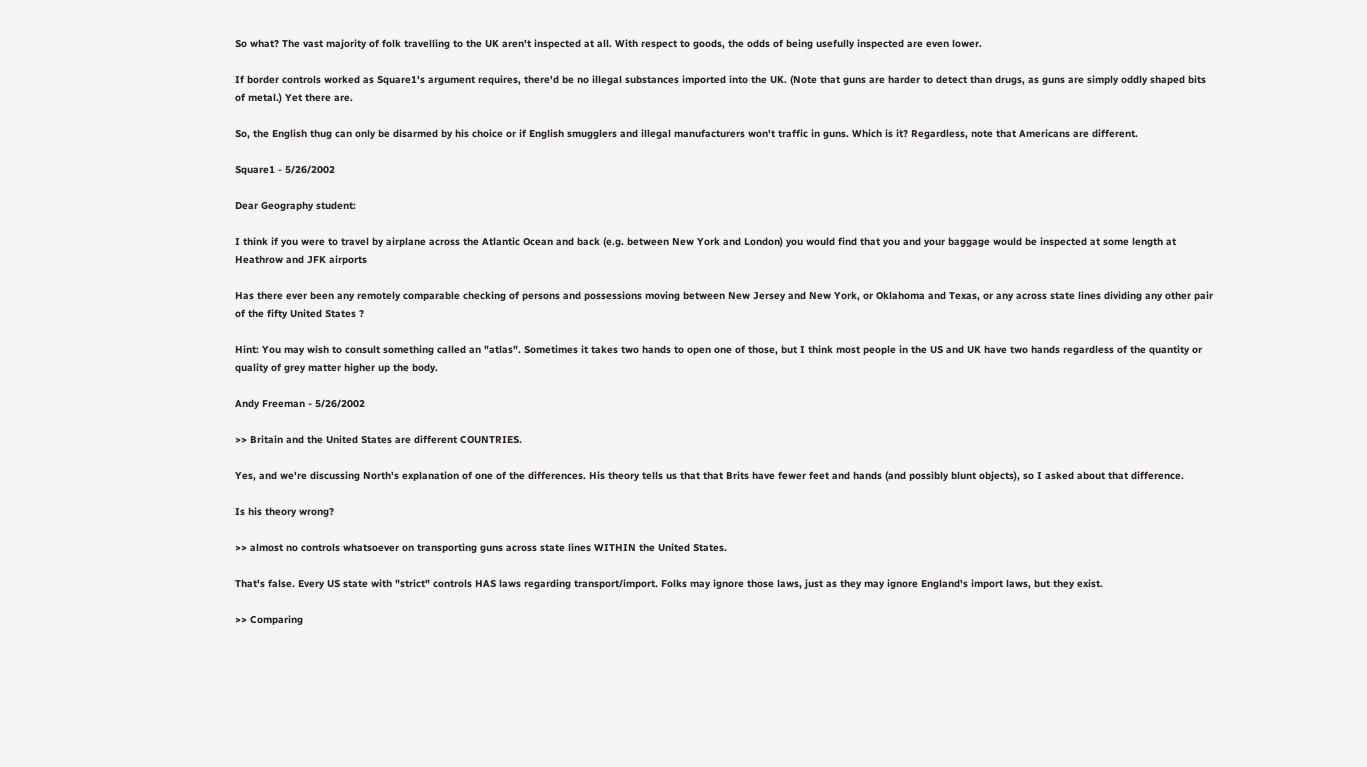So what? The vast majority of folk travelling to the UK aren't inspected at all. With respect to goods, the odds of being usefully inspected are even lower.

If border controls worked as Square1's argument requires, there'd be no illegal substances imported into the UK. (Note that guns are harder to detect than drugs, as guns are simply oddly shaped bits of metal.) Yet there are.

So, the English thug can only be disarmed by his choice or if English smugglers and illegal manufacturers won't traffic in guns. Which is it? Regardless, note that Americans are different.

Square1 - 5/26/2002

Dear Geography student:

I think if you were to travel by airplane across the Atlantic Ocean and back (e.g. between New York and London) you would find that you and your baggage would be inspected at some length at Heathrow and JFK airports

Has there ever been any remotely comparable checking of persons and possessions moving between New Jersey and New York, or Oklahoma and Texas, or any across state lines dividing any other pair of the fifty United States ?

Hint: You may wish to consult something called an "atlas". Sometimes it takes two hands to open one of those, but I think most people in the US and UK have two hands regardless of the quantity or quality of grey matter higher up the body.

Andy Freeman - 5/26/2002

>> Britain and the United States are different COUNTRIES.

Yes, and we're discussing North's explanation of one of the differences. His theory tells us that that Brits have fewer feet and hands (and possibly blunt objects), so I asked about that difference.

Is his theory wrong?

>> almost no controls whatsoever on transporting guns across state lines WITHIN the United States.

That's false. Every US state with "strict" controls HAS laws regarding transport/import. Folks may ignore those laws, just as they may ignore England's import laws, but they exist.

>> Comparing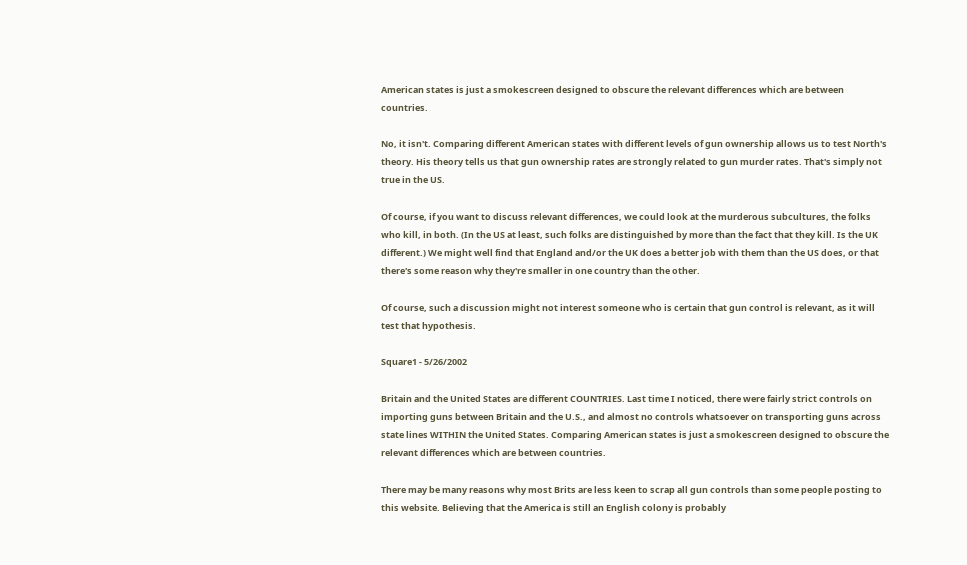American states is just a smokescreen designed to obscure the relevant differences which are between countries.

No, it isn't. Comparing different American states with different levels of gun ownership allows us to test North's theory. His theory tells us that gun ownership rates are strongly related to gun murder rates. That's simply not true in the US.

Of course, if you want to discuss relevant differences, we could look at the murderous subcultures, the folks who kill, in both. (In the US at least, such folks are distinguished by more than the fact that they kill. Is the UK different.) We might well find that England and/or the UK does a better job with them than the US does, or that there's some reason why they're smaller in one country than the other.

Of course, such a discussion might not interest someone who is certain that gun control is relevant, as it will test that hypothesis.

Square1 - 5/26/2002

Britain and the United States are different COUNTRIES. Last time I noticed, there were fairly strict controls on importing guns between Britain and the U.S., and almost no controls whatsoever on transporting guns across state lines WITHIN the United States. Comparing American states is just a smokescreen designed to obscure the relevant differences which are between countries.

There may be many reasons why most Brits are less keen to scrap all gun controls than some people posting to this website. Believing that the America is still an English colony is probably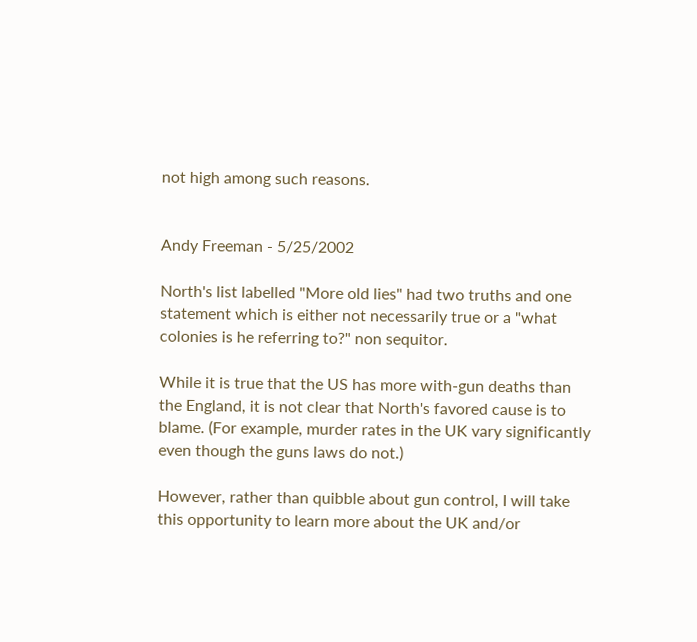not high among such reasons.


Andy Freeman - 5/25/2002

North's list labelled "More old lies" had two truths and one statement which is either not necessarily true or a "what colonies is he referring to?" non sequitor.

While it is true that the US has more with-gun deaths than the England, it is not clear that North's favored cause is to blame. (For example, murder rates in the UK vary significantly even though the guns laws do not.)

However, rather than quibble about gun control, I will take this opportunity to learn more about the UK and/or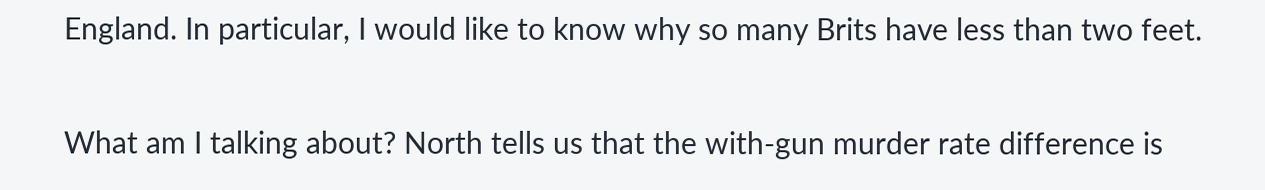England. In particular, I would like to know why so many Brits have less than two feet.

What am I talking about? North tells us that the with-gun murder rate difference is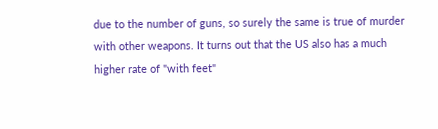due to the number of guns, so surely the same is true of murder with other weapons. It turns out that the US also has a much higher rate of "with feet"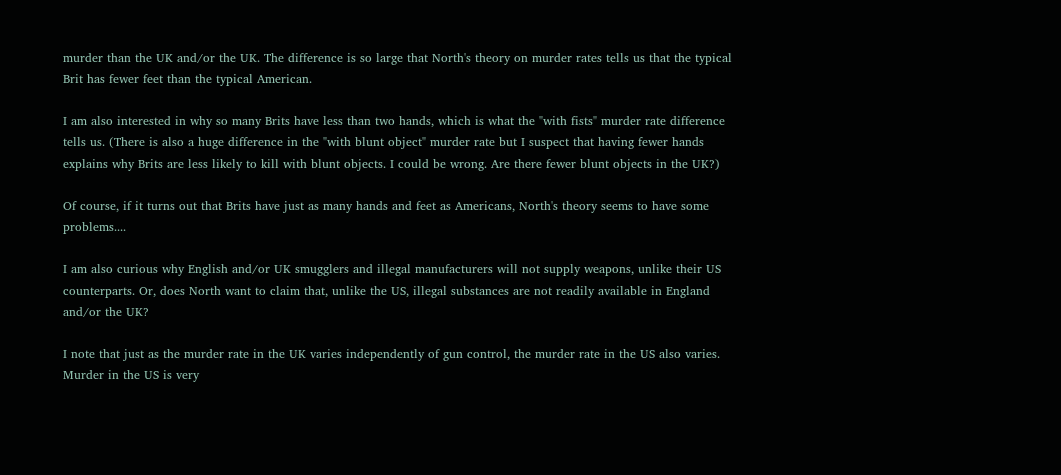murder than the UK and/or the UK. The difference is so large that North's theory on murder rates tells us that the typical Brit has fewer feet than the typical American.

I am also interested in why so many Brits have less than two hands, which is what the "with fists" murder rate difference tells us. (There is also a huge difference in the "with blunt object" murder rate but I suspect that having fewer hands explains why Brits are less likely to kill with blunt objects. I could be wrong. Are there fewer blunt objects in the UK?)

Of course, if it turns out that Brits have just as many hands and feet as Americans, North's theory seems to have some problems....

I am also curious why English and/or UK smugglers and illegal manufacturers will not supply weapons, unlike their US counterparts. Or, does North want to claim that, unlike the US, illegal substances are not readily available in England and/or the UK?

I note that just as the murder rate in the UK varies independently of gun control, the murder rate in the US also varies. Murder in the US is very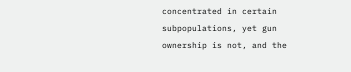concentrated in certain subpopulations, yet gun ownership is not, and the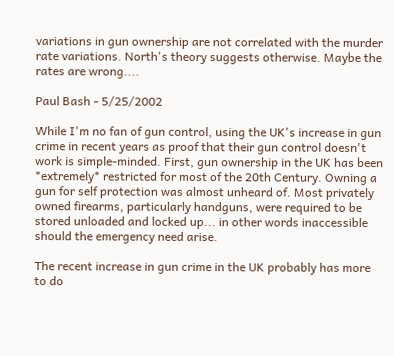variations in gun ownership are not correlated with the murder rate variations. North's theory suggests otherwise. Maybe the rates are wrong....

Paul Bash - 5/25/2002

While I'm no fan of gun control, using the UK's increase in gun crime in recent years as proof that their gun control doesn't work is simple-minded. First, gun ownership in the UK has been *extremely* restricted for most of the 20th Century. Owning a gun for self protection was almost unheard of. Most privately owned firearms, particularly handguns, were required to be stored unloaded and locked up... in other words inaccessible should the emergency need arise.

The recent increase in gun crime in the UK probably has more to do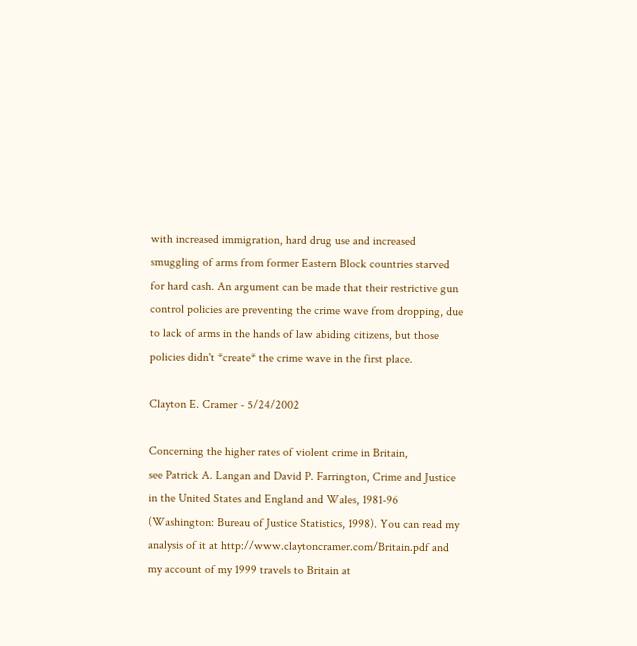with increased immigration, hard drug use and increased smuggling of arms from former Eastern Block countries starved for hard cash. An argument can be made that their restrictive gun control policies are preventing the crime wave from dropping, due to lack of arms in the hands of law abiding citizens, but those policies didn't *create* the crime wave in the first place.

Clayton E. Cramer - 5/24/2002

Concerning the higher rates of violent crime in Britain,
see Patrick A. Langan and David P. Farrington, Crime and Justice in the United States and England and Wales, 1981-96 (Washington: Bureau of Justice Statistics, 1998). You can read my analysis of it at http://www.claytoncramer.com/Britain.pdf and my account of my 1999 travels to Britain at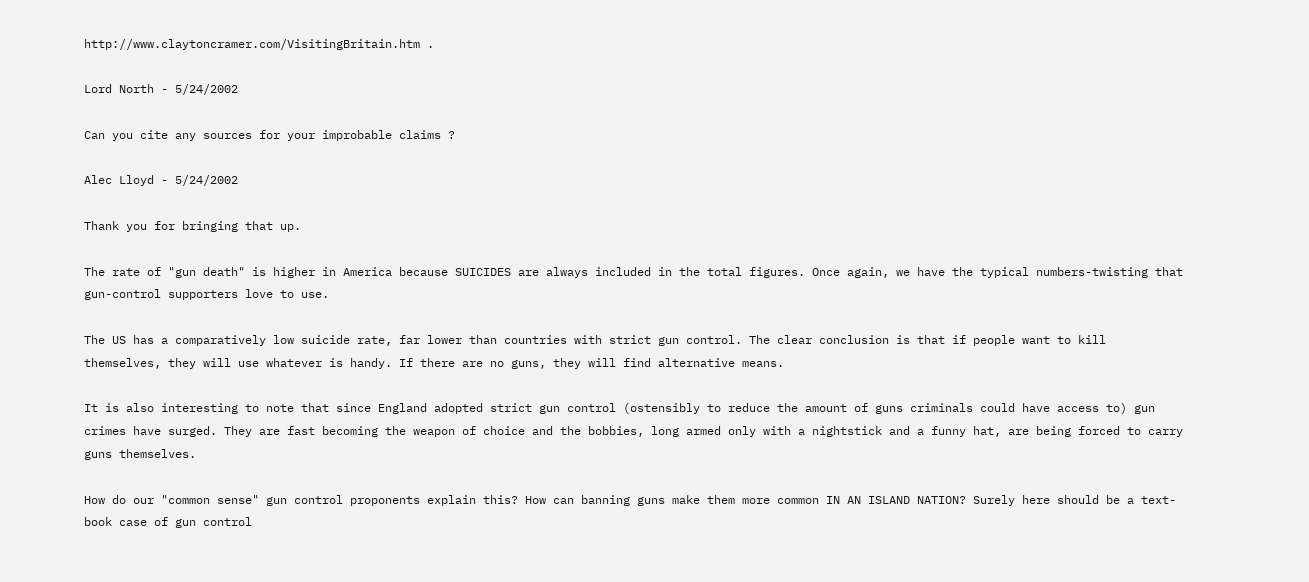http://www.claytoncramer.com/VisitingBritain.htm .

Lord North - 5/24/2002

Can you cite any sources for your improbable claims ?

Alec Lloyd - 5/24/2002

Thank you for bringing that up.

The rate of "gun death" is higher in America because SUICIDES are always included in the total figures. Once again, we have the typical numbers-twisting that gun-control supporters love to use.

The US has a comparatively low suicide rate, far lower than countries with strict gun control. The clear conclusion is that if people want to kill themselves, they will use whatever is handy. If there are no guns, they will find alternative means.

It is also interesting to note that since England adopted strict gun control (ostensibly to reduce the amount of guns criminals could have access to) gun crimes have surged. They are fast becoming the weapon of choice and the bobbies, long armed only with a nightstick and a funny hat, are being forced to carry guns themselves.

How do our "common sense" gun control proponents explain this? How can banning guns make them more common IN AN ISLAND NATION? Surely here should be a text-book case of gun control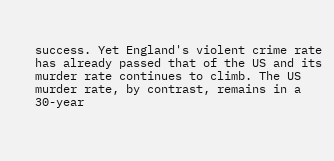success. Yet England's violent crime rate has already passed that of the US and its murder rate continues to climb. The US murder rate, by contrast, remains in a 30-year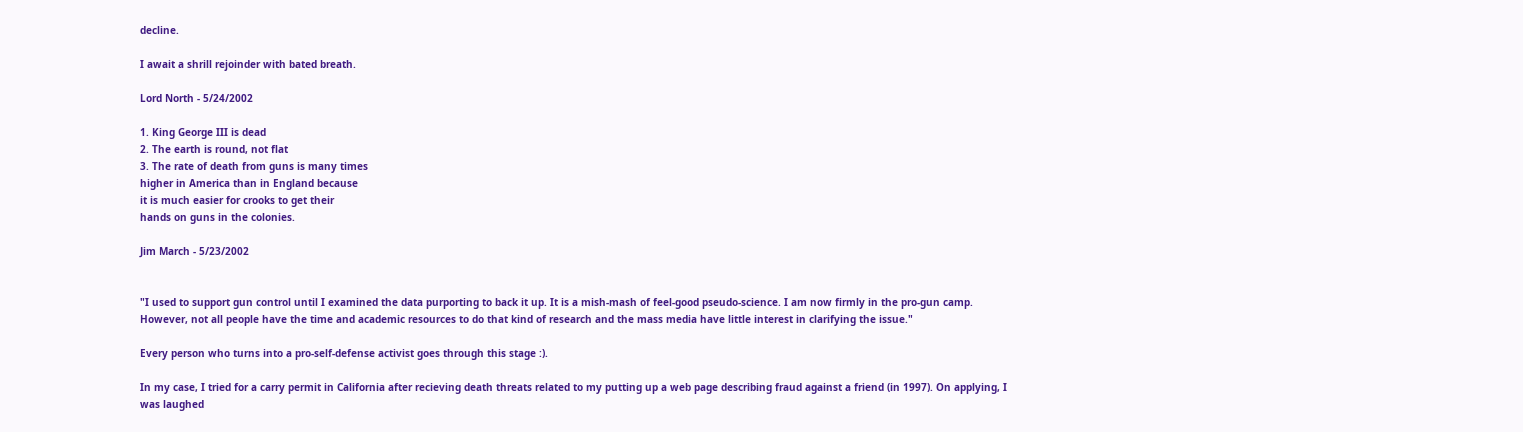decline.

I await a shrill rejoinder with bated breath.

Lord North - 5/24/2002

1. King George III is dead
2. The earth is round, not flat
3. The rate of death from guns is many times
higher in America than in England because
it is much easier for crooks to get their
hands on guns in the colonies.

Jim March - 5/23/2002


"I used to support gun control until I examined the data purporting to back it up. It is a mish-mash of feel-good pseudo-science. I am now firmly in the pro-gun camp. However, not all people have the time and academic resources to do that kind of research and the mass media have little interest in clarifying the issue."

Every person who turns into a pro-self-defense activist goes through this stage :).

In my case, I tried for a carry permit in California after recieving death threats related to my putting up a web page describing fraud against a friend (in 1997). On applying, I was laughed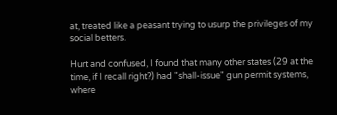at, treated like a peasant trying to usurp the privileges of my social betters.

Hurt and confused, I found that many other states (29 at the time, if I recall right?) had "shall-issue" gun permit systems, where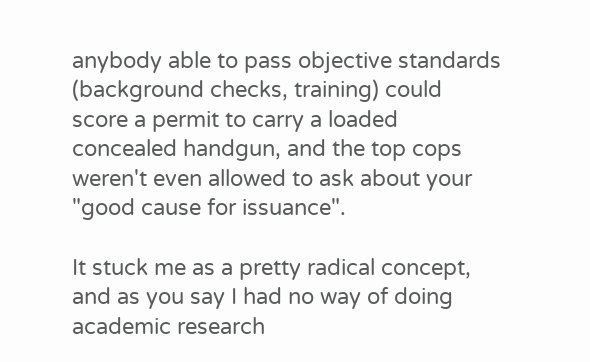anybody able to pass objective standards (background checks, training) could score a permit to carry a loaded concealed handgun, and the top cops weren't even allowed to ask about your "good cause for issuance".

It stuck me as a pretty radical concept, and as you say I had no way of doing academic research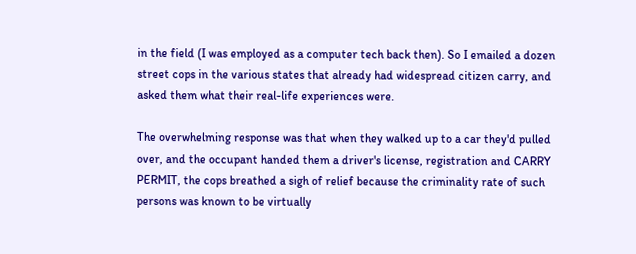in the field (I was employed as a computer tech back then). So I emailed a dozen street cops in the various states that already had widespread citizen carry, and asked them what their real-life experiences were.

The overwhelming response was that when they walked up to a car they'd pulled over, and the occupant handed them a driver's license, registration and CARRY PERMIT, the cops breathed a sigh of relief because the criminality rate of such persons was known to be virtually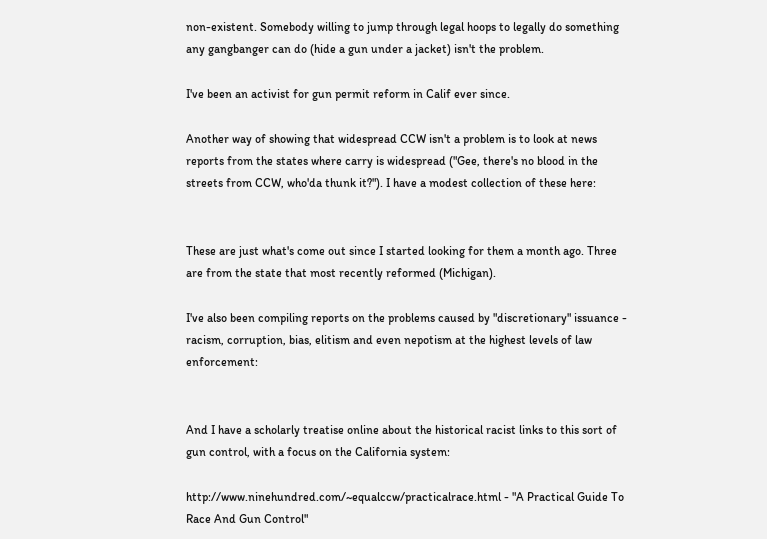non-existent. Somebody willing to jump through legal hoops to legally do something any gangbanger can do (hide a gun under a jacket) isn't the problem.

I've been an activist for gun permit reform in Calif ever since.

Another way of showing that widespread CCW isn't a problem is to look at news reports from the states where carry is widespread ("Gee, there's no blood in the streets from CCW, who'da thunk it?"). I have a modest collection of these here:


These are just what's come out since I started looking for them a month ago. Three are from the state that most recently reformed (Michigan).

I've also been compiling reports on the problems caused by "discretionary" issuance - racism, corruption, bias, elitism and even nepotism at the highest levels of law enforcement:


And I have a scholarly treatise online about the historical racist links to this sort of gun control, with a focus on the California system:

http://www.ninehundred.com/~equalccw/practicalrace.html - "A Practical Guide To Race And Gun Control"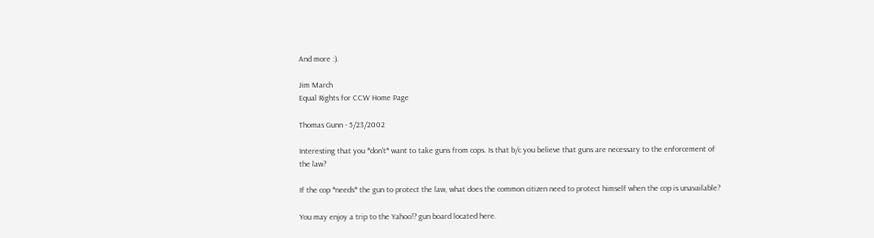And more :).

Jim March
Equal Rights for CCW Home Page

Thomas Gunn - 5/23/2002

Interesting that you *don't* want to take guns from cops. Is that b/c you believe that guns are necessary to the enforcement of the law?

If the cop *needs* the gun to protect the law, what does the common citizen need to protect himself when the cop is unavailable?

You may enjoy a trip to the Yahoo!? gun board located here.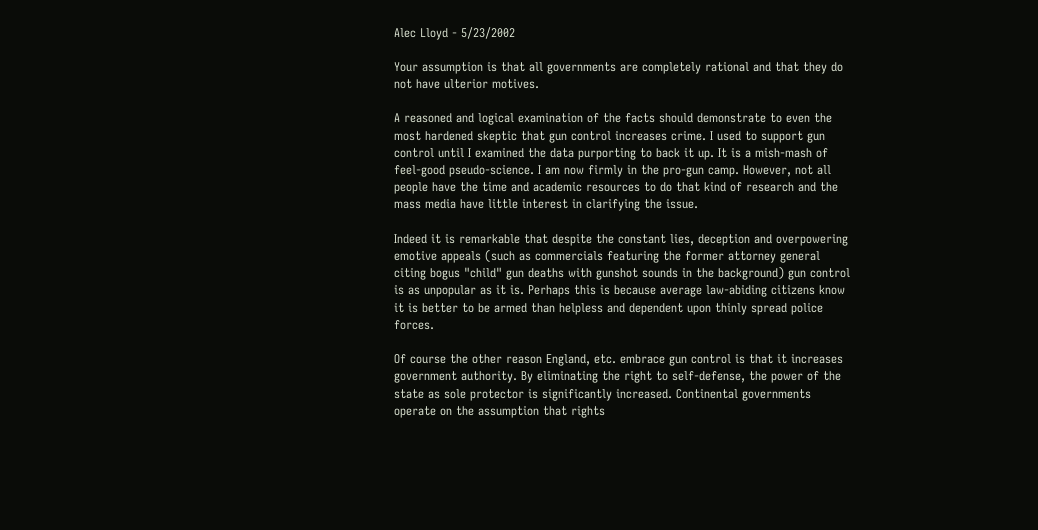Alec Lloyd - 5/23/2002

Your assumption is that all governments are completely rational and that they do not have ulterior motives.

A reasoned and logical examination of the facts should demonstrate to even the most hardened skeptic that gun control increases crime. I used to support gun control until I examined the data purporting to back it up. It is a mish-mash of feel-good pseudo-science. I am now firmly in the pro-gun camp. However, not all people have the time and academic resources to do that kind of research and the mass media have little interest in clarifying the issue.

Indeed it is remarkable that despite the constant lies, deception and overpowering emotive appeals (such as commercials featuring the former attorney general citing bogus "child" gun deaths with gunshot sounds in the background) gun control is as unpopular as it is. Perhaps this is because average law-abiding citizens know it is better to be armed than helpless and dependent upon thinly spread police forces.

Of course the other reason England, etc. embrace gun control is that it increases government authority. By eliminating the right to self-defense, the power of the state as sole protector is significantly increased. Continental governments operate on the assumption that rights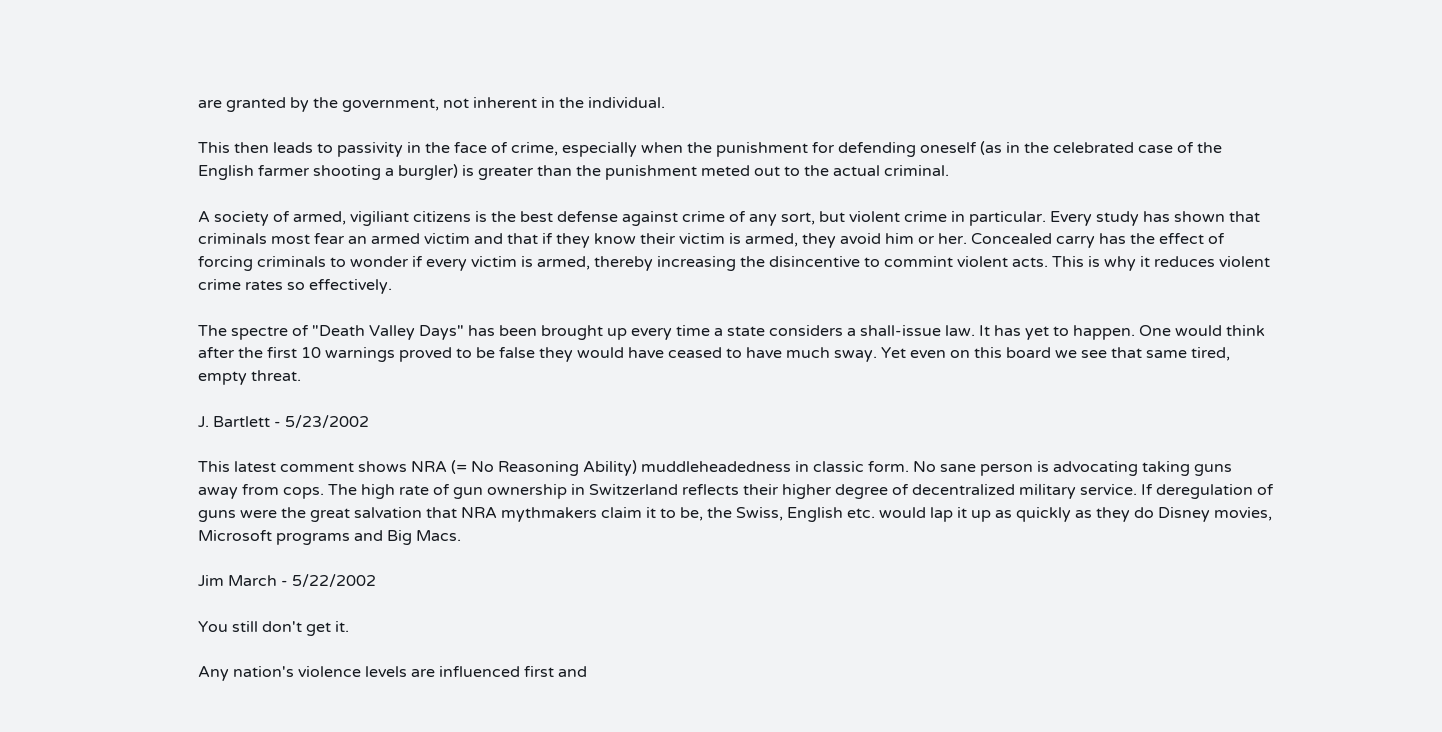are granted by the government, not inherent in the individual.

This then leads to passivity in the face of crime, especially when the punishment for defending oneself (as in the celebrated case of the English farmer shooting a burgler) is greater than the punishment meted out to the actual criminal.

A society of armed, vigiliant citizens is the best defense against crime of any sort, but violent crime in particular. Every study has shown that criminals most fear an armed victim and that if they know their victim is armed, they avoid him or her. Concealed carry has the effect of forcing criminals to wonder if every victim is armed, thereby increasing the disincentive to commint violent acts. This is why it reduces violent crime rates so effectively.

The spectre of "Death Valley Days" has been brought up every time a state considers a shall-issue law. It has yet to happen. One would think after the first 10 warnings proved to be false they would have ceased to have much sway. Yet even on this board we see that same tired, empty threat.

J. Bartlett - 5/23/2002

This latest comment shows NRA (= No Reasoning Ability) muddleheadedness in classic form. No sane person is advocating taking guns away from cops. The high rate of gun ownership in Switzerland reflects their higher degree of decentralized military service. If deregulation of guns were the great salvation that NRA mythmakers claim it to be, the Swiss, English etc. would lap it up as quickly as they do Disney movies, Microsoft programs and Big Macs.

Jim March - 5/22/2002

You still don't get it.

Any nation's violence levels are influenced first and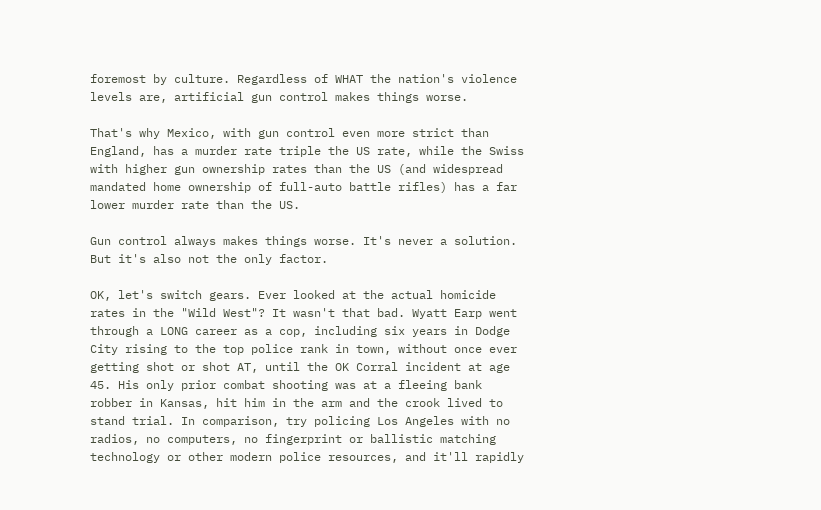foremost by culture. Regardless of WHAT the nation's violence levels are, artificial gun control makes things worse.

That's why Mexico, with gun control even more strict than England, has a murder rate triple the US rate, while the Swiss with higher gun ownership rates than the US (and widespread mandated home ownership of full-auto battle rifles) has a far lower murder rate than the US.

Gun control always makes things worse. It's never a solution. But it's also not the only factor.

OK, let's switch gears. Ever looked at the actual homicide rates in the "Wild West"? It wasn't that bad. Wyatt Earp went through a LONG career as a cop, including six years in Dodge City rising to the top police rank in town, without once ever getting shot or shot AT, until the OK Corral incident at age 45. His only prior combat shooting was at a fleeing bank robber in Kansas, hit him in the arm and the crook lived to stand trial. In comparison, try policing Los Angeles with no radios, no computers, no fingerprint or ballistic matching technology or other modern police resources, and it'll rapidly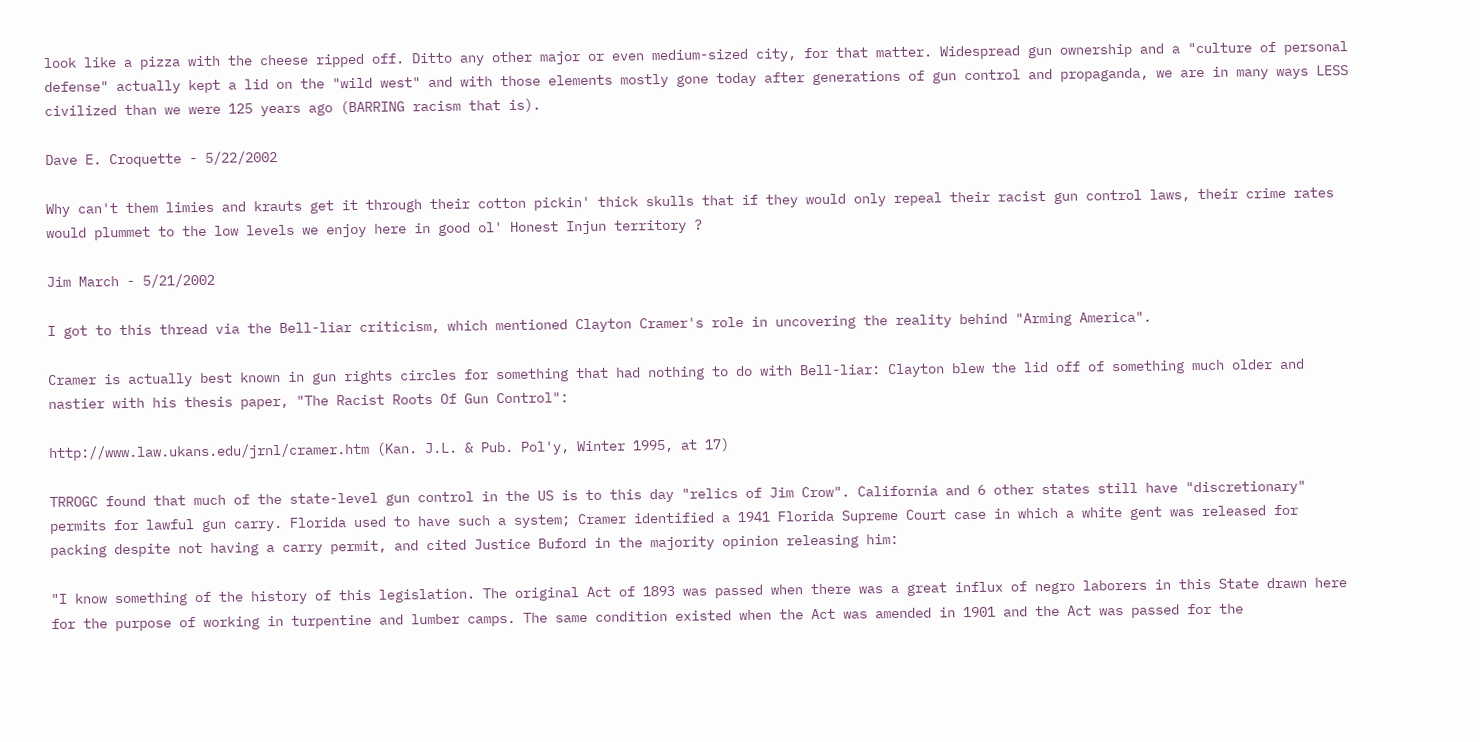look like a pizza with the cheese ripped off. Ditto any other major or even medium-sized city, for that matter. Widespread gun ownership and a "culture of personal defense" actually kept a lid on the "wild west" and with those elements mostly gone today after generations of gun control and propaganda, we are in many ways LESS civilized than we were 125 years ago (BARRING racism that is).

Dave E. Croquette - 5/22/2002

Why can't them limies and krauts get it through their cotton pickin' thick skulls that if they would only repeal their racist gun control laws, their crime rates would plummet to the low levels we enjoy here in good ol' Honest Injun territory ?

Jim March - 5/21/2002

I got to this thread via the Bell-liar criticism, which mentioned Clayton Cramer's role in uncovering the reality behind "Arming America".

Cramer is actually best known in gun rights circles for something that had nothing to do with Bell-liar: Clayton blew the lid off of something much older and nastier with his thesis paper, "The Racist Roots Of Gun Control":

http://www.law.ukans.edu/jrnl/cramer.htm (Kan. J.L. & Pub. Pol'y, Winter 1995, at 17)

TRROGC found that much of the state-level gun control in the US is to this day "relics of Jim Crow". California and 6 other states still have "discretionary" permits for lawful gun carry. Florida used to have such a system; Cramer identified a 1941 Florida Supreme Court case in which a white gent was released for packing despite not having a carry permit, and cited Justice Buford in the majority opinion releasing him:

"I know something of the history of this legislation. The original Act of 1893 was passed when there was a great influx of negro laborers in this State drawn here for the purpose of working in turpentine and lumber camps. The same condition existed when the Act was amended in 1901 and the Act was passed for the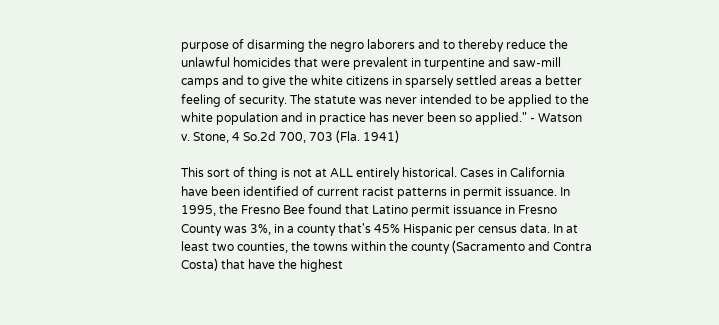purpose of disarming the negro laborers and to thereby reduce the unlawful homicides that were prevalent in turpentine and saw-mill camps and to give the white citizens in sparsely settled areas a better feeling of security. The statute was never intended to be applied to the white population and in practice has never been so applied." - Watson v. Stone, 4 So.2d 700, 703 (Fla. 1941)

This sort of thing is not at ALL entirely historical. Cases in California have been identified of current racist patterns in permit issuance. In 1995, the Fresno Bee found that Latino permit issuance in Fresno County was 3%, in a county that's 45% Hispanic per census data. In at least two counties, the towns within the county (Sacramento and Contra Costa) that have the highest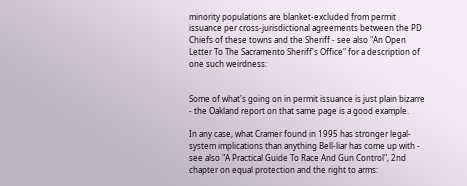minority populations are blanket-excluded from permit issuance per cross-jurisdictional agreements between the PD Chiefs of these towns and the Sheriff - see also "An Open Letter To The Sacramento Sheriff's Office" for a description of one such weirdness:


Some of what's going on in permit issuance is just plain bizarre - the Oakland report on that same page is a good example.

In any case, what Cramer found in 1995 has stronger legal-system implications than anything Bell-liar has come up with - see also "A Practical Guide To Race And Gun Control", 2nd chapter on equal protection and the right to arms: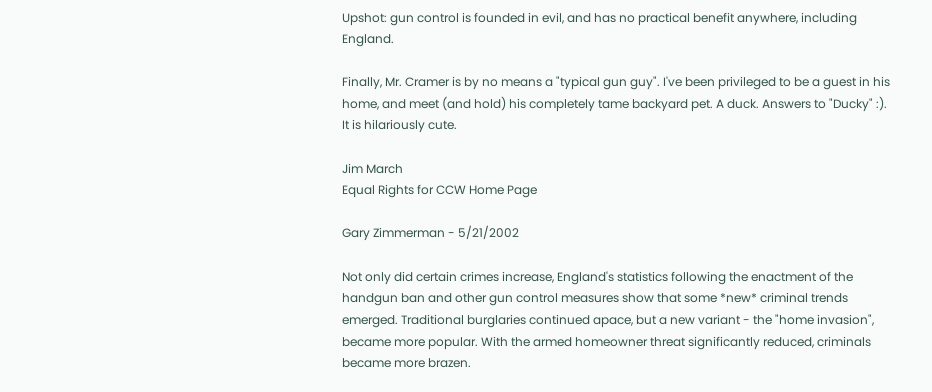Upshot: gun control is founded in evil, and has no practical benefit anywhere, including England.

Finally, Mr. Cramer is by no means a "typical gun guy". I've been privileged to be a guest in his home, and meet (and hold) his completely tame backyard pet. A duck. Answers to "Ducky" :). It is hilariously cute.

Jim March
Equal Rights for CCW Home Page

Gary Zimmerman - 5/21/2002

Not only did certain crimes increase, England's statistics following the enactment of the handgun ban and other gun control measures show that some *new* criminal trends emerged. Traditional burglaries continued apace, but a new variant - the "home invasion", became more popular. With the armed homeowner threat significantly reduced, criminals became more brazen.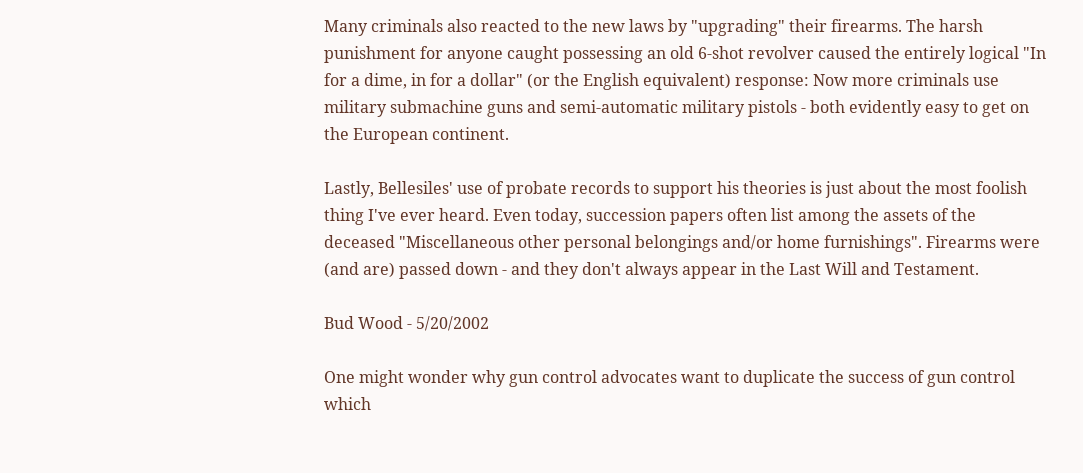Many criminals also reacted to the new laws by "upgrading" their firearms. The harsh punishment for anyone caught possessing an old 6-shot revolver caused the entirely logical "In for a dime, in for a dollar" (or the English equivalent) response: Now more criminals use military submachine guns and semi-automatic military pistols - both evidently easy to get on the European continent.

Lastly, Bellesiles' use of probate records to support his theories is just about the most foolish thing I've ever heard. Even today, succession papers often list among the assets of the deceased "Miscellaneous other personal belongings and/or home furnishings". Firearms were (and are) passed down - and they don't always appear in the Last Will and Testament.

Bud Wood - 5/20/2002

One might wonder why gun control advocates want to duplicate the success of gun control which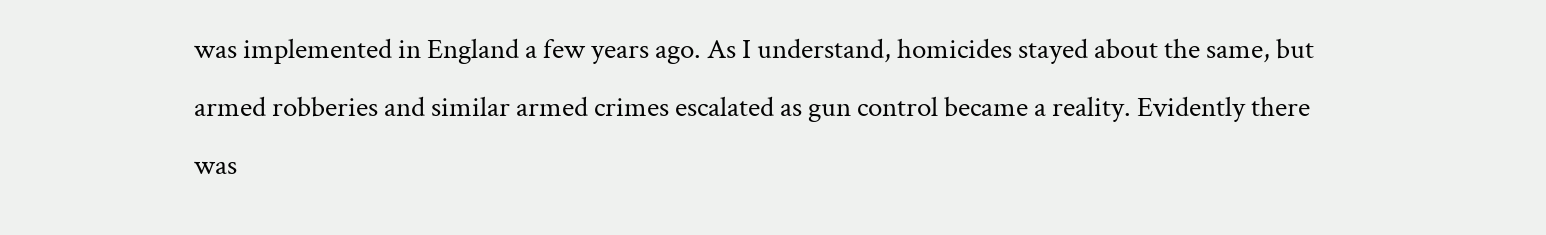was implemented in England a few years ago. As I understand, homicides stayed about the same, but armed robberies and similar armed crimes escalated as gun control became a reality. Evidently there was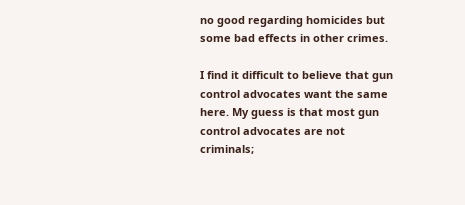no good regarding homicides but some bad effects in other crimes.

I find it difficult to believe that gun control advocates want the same here. My guess is that most gun control advocates are not criminals;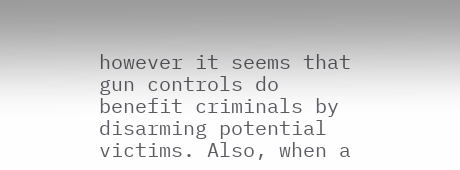however it seems that gun controls do benefit criminals by disarming potential victims. Also, when a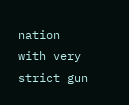nation with very strict gun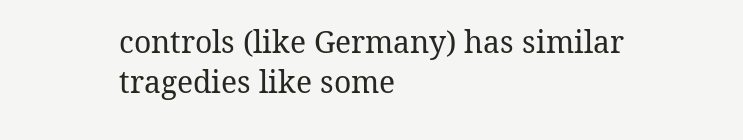controls (like Germany) has similar tragedies like some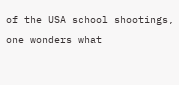of the USA school shootings, one wonders what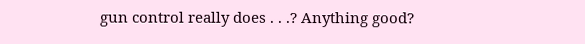gun control really does . . .? Anything good?